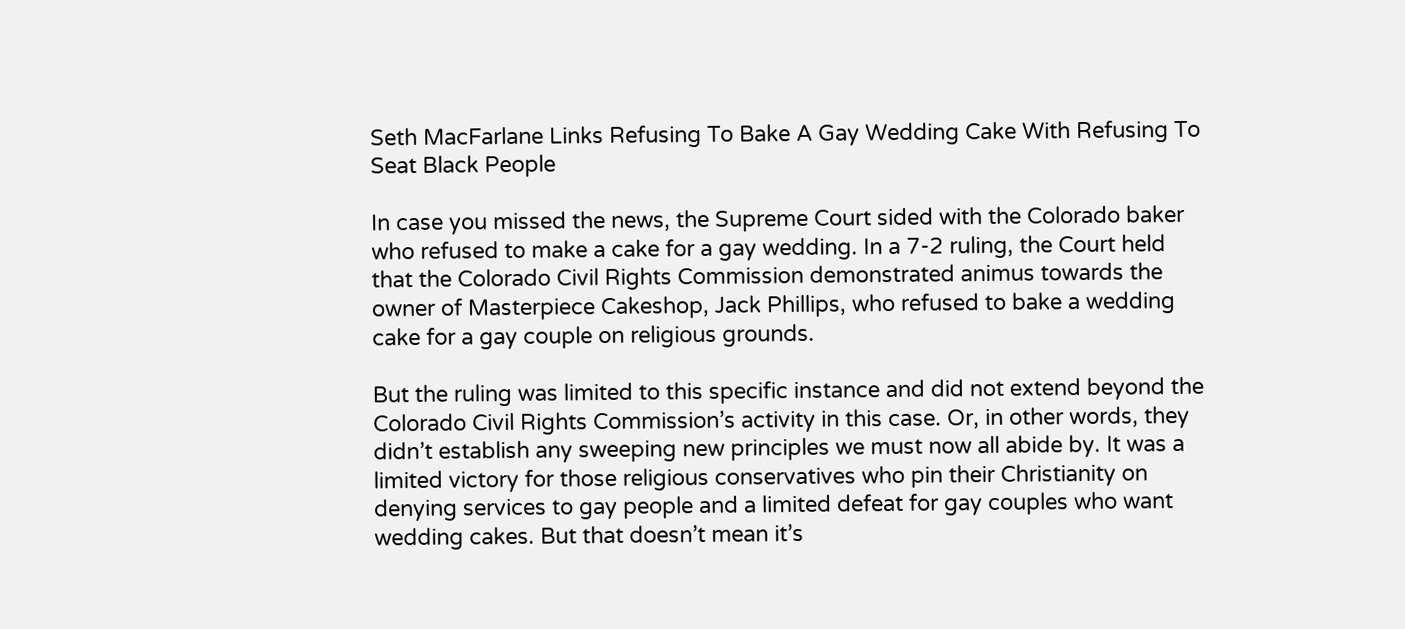Seth MacFarlane Links Refusing To Bake A Gay Wedding Cake With Refusing To Seat Black People

In case you missed the news, the Supreme Court sided with the Colorado baker who refused to make a cake for a gay wedding. In a 7-2 ruling, the Court held that the Colorado Civil Rights Commission demonstrated animus towards the owner of Masterpiece Cakeshop, Jack Phillips, who refused to bake a wedding cake for a gay couple on religious grounds.

But the ruling was limited to this specific instance and did not extend beyond the Colorado Civil Rights Commission’s activity in this case. Or, in other words, they didn’t establish any sweeping new principles we must now all abide by. It was a limited victory for those religious conservatives who pin their Christianity on denying services to gay people and a limited defeat for gay couples who want wedding cakes. But that doesn’t mean it’s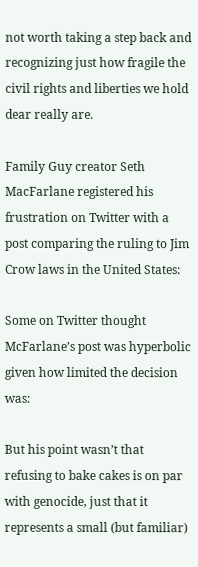not worth taking a step back and recognizing just how fragile the civil rights and liberties we hold dear really are.

Family Guy creator Seth MacFarlane registered his frustration on Twitter with a post comparing the ruling to Jim Crow laws in the United States:

Some on Twitter thought McFarlane’s post was hyperbolic given how limited the decision was:

But his point wasn’t that refusing to bake cakes is on par with genocide, just that it represents a small (but familiar)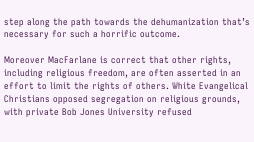step along the path towards the dehumanization that’s necessary for such a horrific outcome.

Moreover MacFarlane is correct that other rights, including religious freedom, are often asserted in an effort to limit the rights of others. White Evangelical Christians opposed segregation on religious grounds, with private Bob Jones University refused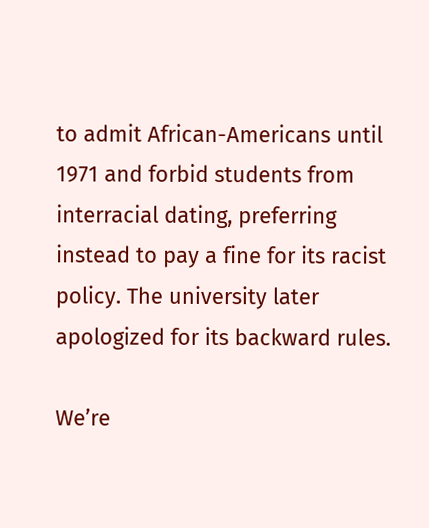to admit African-Americans until 1971 and forbid students from interracial dating, preferring instead to pay a fine for its racist policy. The university later apologized for its backward rules.

We’re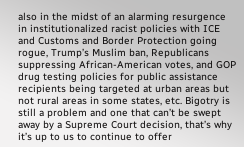also in the midst of an alarming resurgence in institutionalized racist policies with ICE and Customs and Border Protection going rogue, Trump’s Muslim ban, Republicans suppressing African-American votes, and GOP drug testing policies for public assistance recipients being targeted at urban areas but not rural areas in some states, etc. Bigotry is still a problem and one that can’t be swept away by a Supreme Court decision, that’s why it’s up to us to continue to offer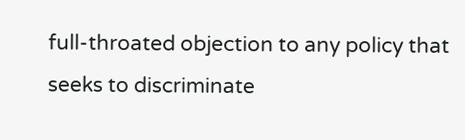full-throated objection to any policy that seeks to discriminate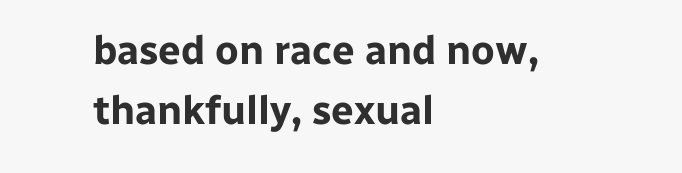based on race and now, thankfully, sexual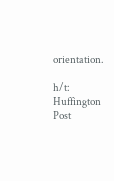orientation.

h/t: Huffington Post